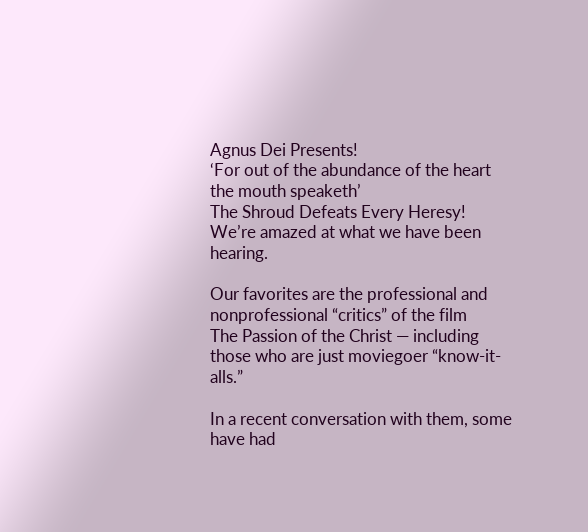Agnus Dei Presents!
‘For out of the abundance of the heart the mouth speaketh’
The Shroud Defeats Every Heresy!
We’re amazed at what we have been hearing.

Our favorites are the professional and nonprofessional “critics” of the film
The Passion of the Christ — including those who are just moviegoer “know-it-alls.”

In a recent conversation with them, some have had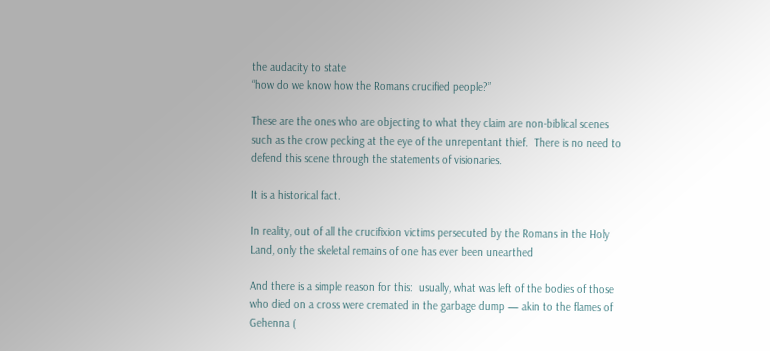the audacity to state
“how do we know how the Romans crucified people?”

These are the ones who are objecting to what they claim are non-biblical scenes such as the crow pecking at the eye of the unrepentant thief.  There is no need to defend this scene through the statements of visionaries.

It is a historical fact.

In reality, out of all the crucifixion victims persecuted by the Romans in the Holy Land, only the skeletal remains of one has ever been unearthed

And there is a simple reason for this:  usually, what was left of the bodies of those who died on a cross were cremated in the garbage dump — akin to the flames of Gehenna (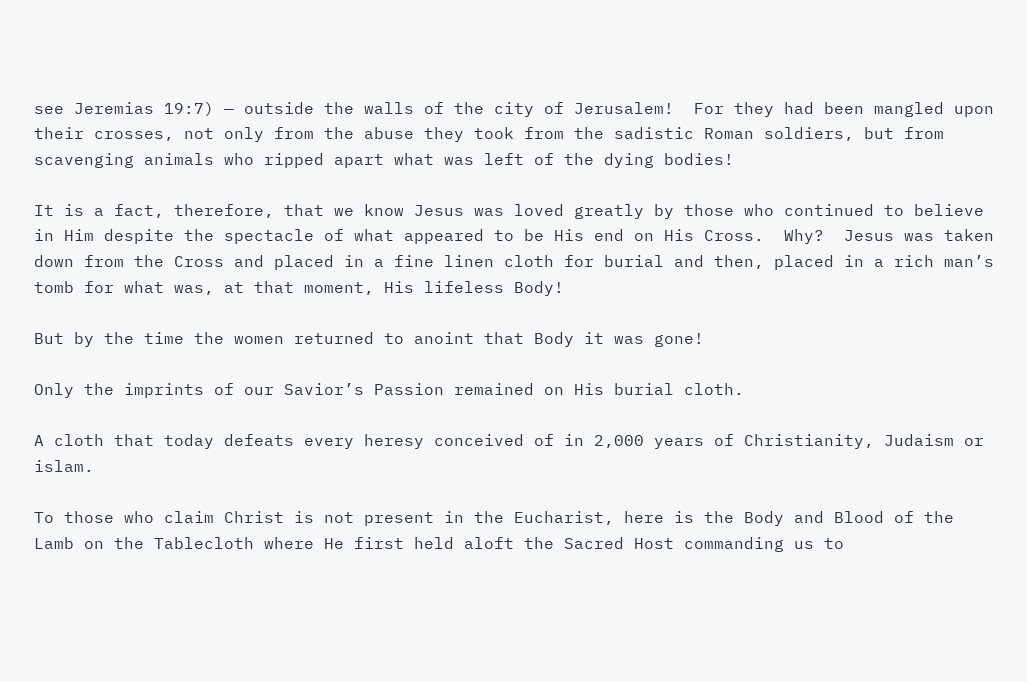see Jeremias 19:7) — outside the walls of the city of Jerusalem!  For they had been mangled upon their crosses, not only from the abuse they took from the sadistic Roman soldiers, but from scavenging animals who ripped apart what was left of the dying bodies!

It is a fact, therefore, that we know Jesus was loved greatly by those who continued to believe in Him despite the spectacle of what appeared to be His end on His Cross.  Why?  Jesus was taken down from the Cross and placed in a fine linen cloth for burial and then, placed in a rich man’s tomb for what was, at that moment, His lifeless Body!

But by the time the women returned to anoint that Body it was gone!

Only the imprints of our Savior’s Passion remained on His burial cloth.

A cloth that today defeats every heresy conceived of in 2,000 years of Christianity, Judaism or islam.

To those who claim Christ is not present in the Eucharist, here is the Body and Blood of the Lamb on the Tablecloth where He first held aloft the Sacred Host commanding us to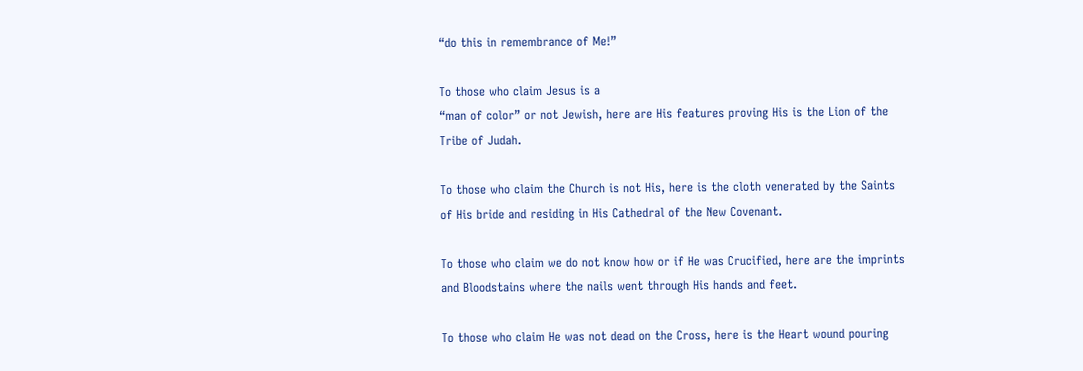“do this in remembrance of Me!”

To those who claim Jesus is a
“man of color” or not Jewish, here are His features proving His is the Lion of the Tribe of Judah.

To those who claim the Church is not His, here is the cloth venerated by the Saints of His bride and residing in His Cathedral of the New Covenant.

To those who claim we do not know how or if He was Crucified, here are the imprints and Bloodstains where the nails went through His hands and feet.

To those who claim He was not dead on the Cross, here is the Heart wound pouring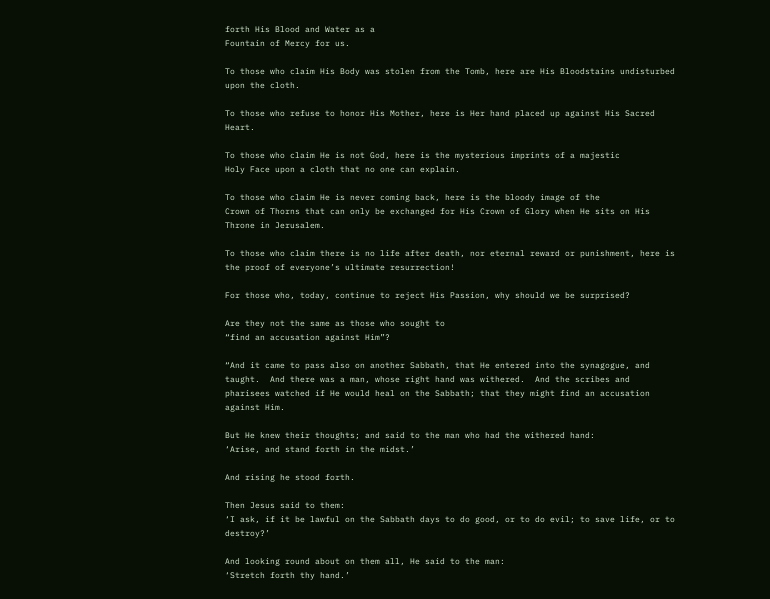forth His Blood and Water as a
Fountain of Mercy for us.

To those who claim His Body was stolen from the Tomb, here are His Bloodstains undisturbed upon the cloth.

To those who refuse to honor His Mother, here is Her hand placed up against His Sacred Heart.

To those who claim He is not God, here is the mysterious imprints of a majestic
Holy Face upon a cloth that no one can explain.

To those who claim He is never coming back, here is the bloody image of the
Crown of Thorns that can only be exchanged for His Crown of Glory when He sits on His Throne in Jerusalem.

To those who claim there is no life after death, nor eternal reward or punishment, here is the proof of everyone’s ultimate resurrection!

For those who, today, continue to reject His Passion, why should we be surprised?

Are they not the same as those who sought to
“find an accusation against Him”?

“And it came to pass also on another Sabbath, that He entered into the synagogue, and taught.  And there was a man, whose right hand was withered.  And the scribes and pharisees watched if He would heal on the Sabbath; that they might find an accusation against Him.

But He knew their thoughts; and said to the man who had the withered hand:
‘Arise, and stand forth in the midst.’

And rising he stood forth.

Then Jesus said to them:
‘I ask, if it be lawful on the Sabbath days to do good, or to do evil; to save life, or to destroy?’

And looking round about on them all, He said to the man:
‘Stretch forth thy hand.’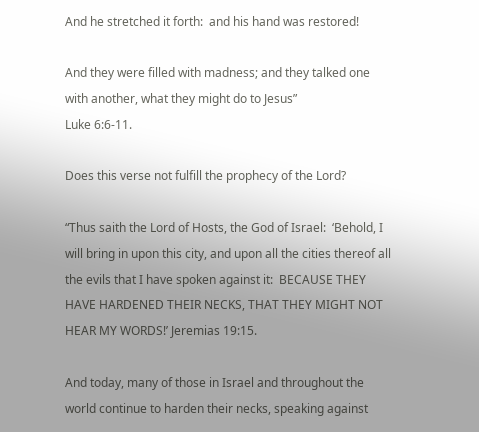And he stretched it forth:  and his hand was restored!

And they were filled with madness; and they talked one with another, what they might do to Jesus”
Luke 6:6-11.

Does this verse not fulfill the prophecy of the Lord?

“Thus saith the Lord of Hosts, the God of Israel:  ‘Behold, I will bring in upon this city, and upon all the cities thereof all the evils that I have spoken against it:  BECAUSE THEY HAVE HARDENED THEIR NECKS, THAT THEY MIGHT NOT HEAR MY WORDS!’ Jeremias 19:15.

And today, many of those in Israel and throughout the world continue to harden their necks, speaking against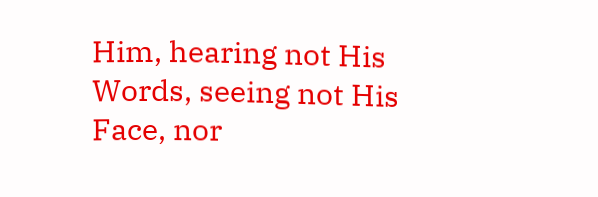Him, hearing not His Words, seeing not His
Face, nor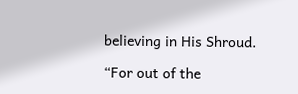believing in His Shroud.

“For out of the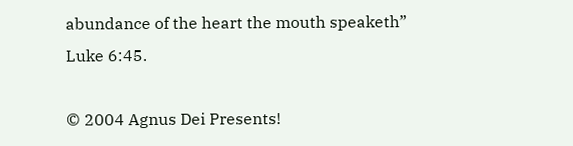abundance of the heart the mouth speaketh” Luke 6:45.

© 2004 Agnus Dei Presents!